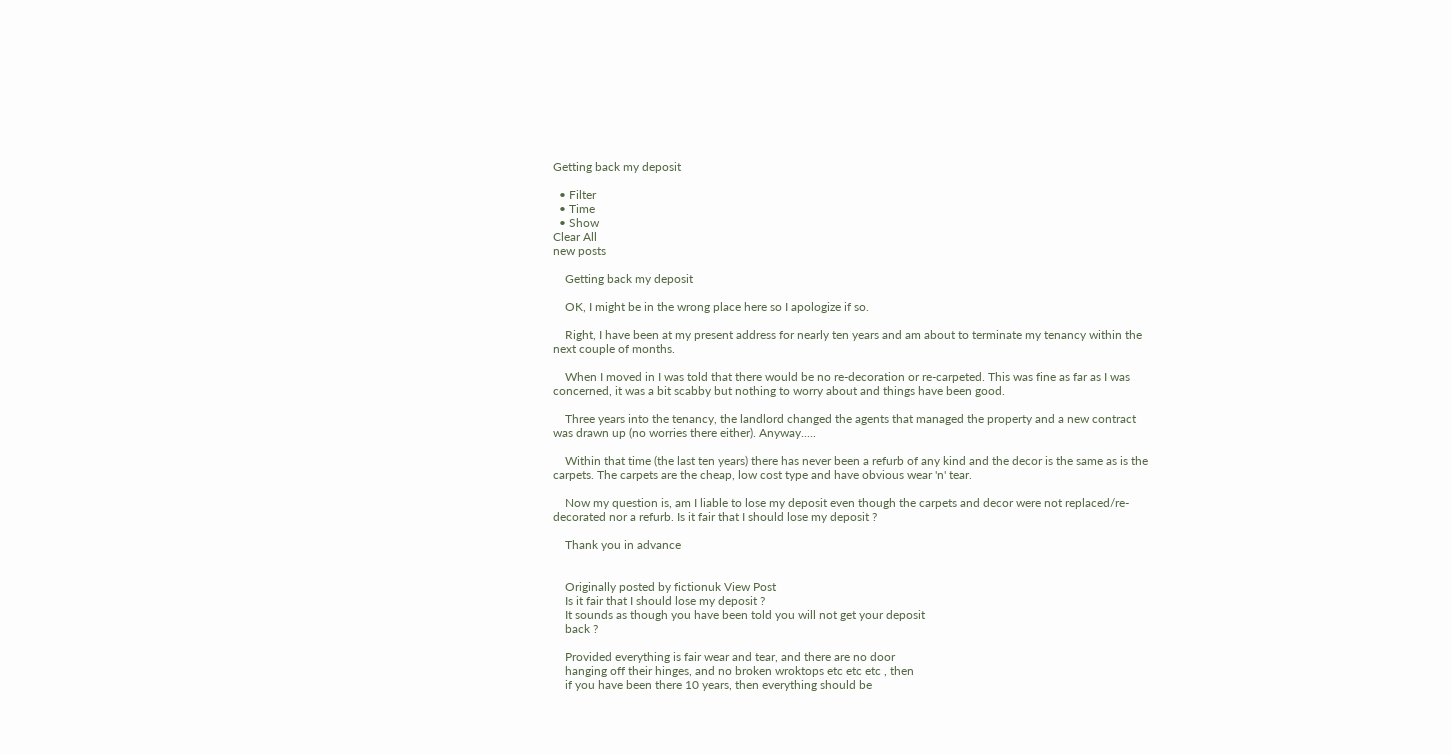Getting back my deposit

  • Filter
  • Time
  • Show
Clear All
new posts

    Getting back my deposit

    OK, I might be in the wrong place here so I apologize if so.

    Right, I have been at my present address for nearly ten years and am about to terminate my tenancy within the next couple of months.

    When I moved in I was told that there would be no re-decoration or re-carpeted. This was fine as far as I was concerned, it was a bit scabby but nothing to worry about and things have been good.

    Three years into the tenancy, the landlord changed the agents that managed the property and a new contract was drawn up (no worries there either). Anyway.....

    Within that time (the last ten years) there has never been a refurb of any kind and the decor is the same as is the carpets. The carpets are the cheap, low cost type and have obvious wear 'n' tear.

    Now my question is, am I liable to lose my deposit even though the carpets and decor were not replaced/re-decorated nor a refurb. Is it fair that I should lose my deposit ?

    Thank you in advance


    Originally posted by fictionuk View Post
    Is it fair that I should lose my deposit ?
    It sounds as though you have been told you will not get your deposit
    back ?

    Provided everything is fair wear and tear, and there are no door
    hanging off their hinges, and no broken wroktops etc etc etc , then
    if you have been there 10 years, then everything should be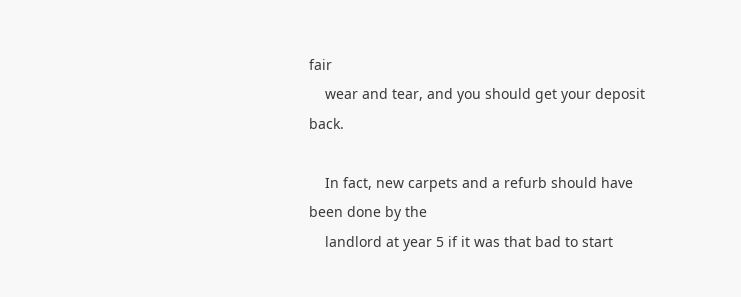fair
    wear and tear, and you should get your deposit back.

    In fact, new carpets and a refurb should have been done by the
    landlord at year 5 if it was that bad to start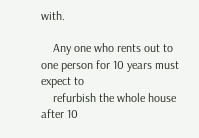with.

    Any one who rents out to one person for 10 years must expect to
    refurbish the whole house after 10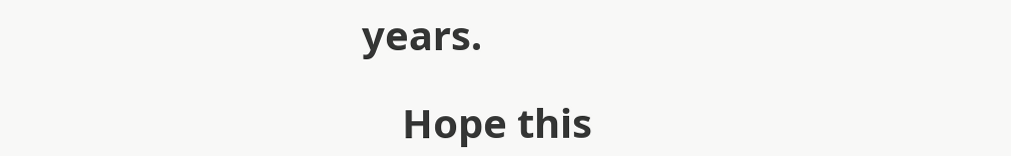years.

    Hope this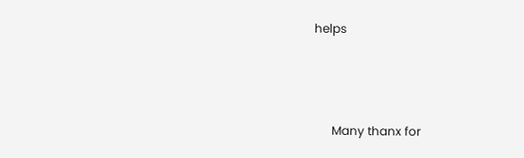helps



      Many thanx for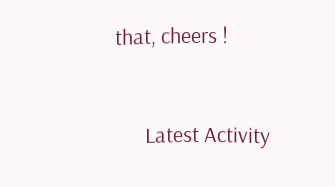that, cheers !


      Latest Activity